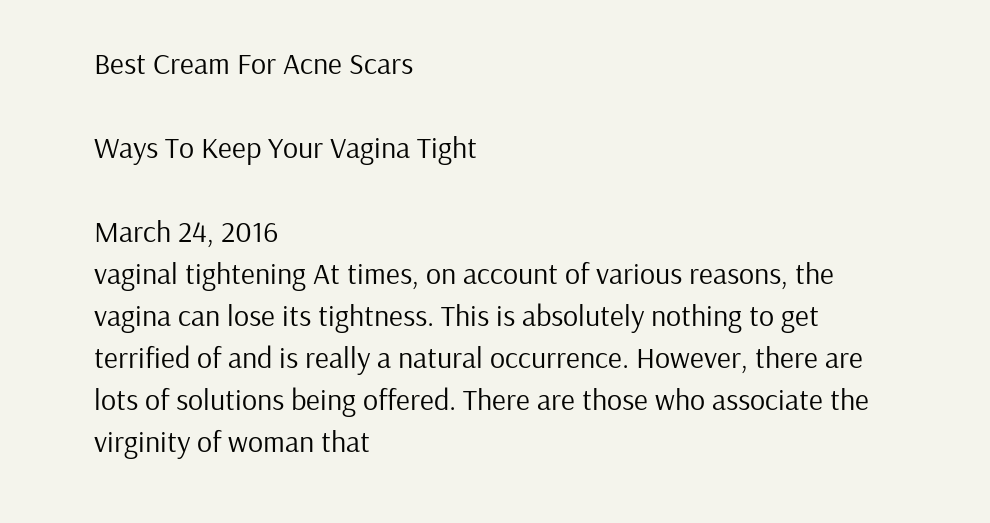Best Cream For Acne Scars

Ways To Keep Your Vagina Tight

March 24, 2016
vaginal tightening At times, on account of various reasons, the vagina can lose its tightness. This is absolutely nothing to get terrified of and is really a natural occurrence. However, there are lots of solutions being offered. There are those who associate the virginity of woman that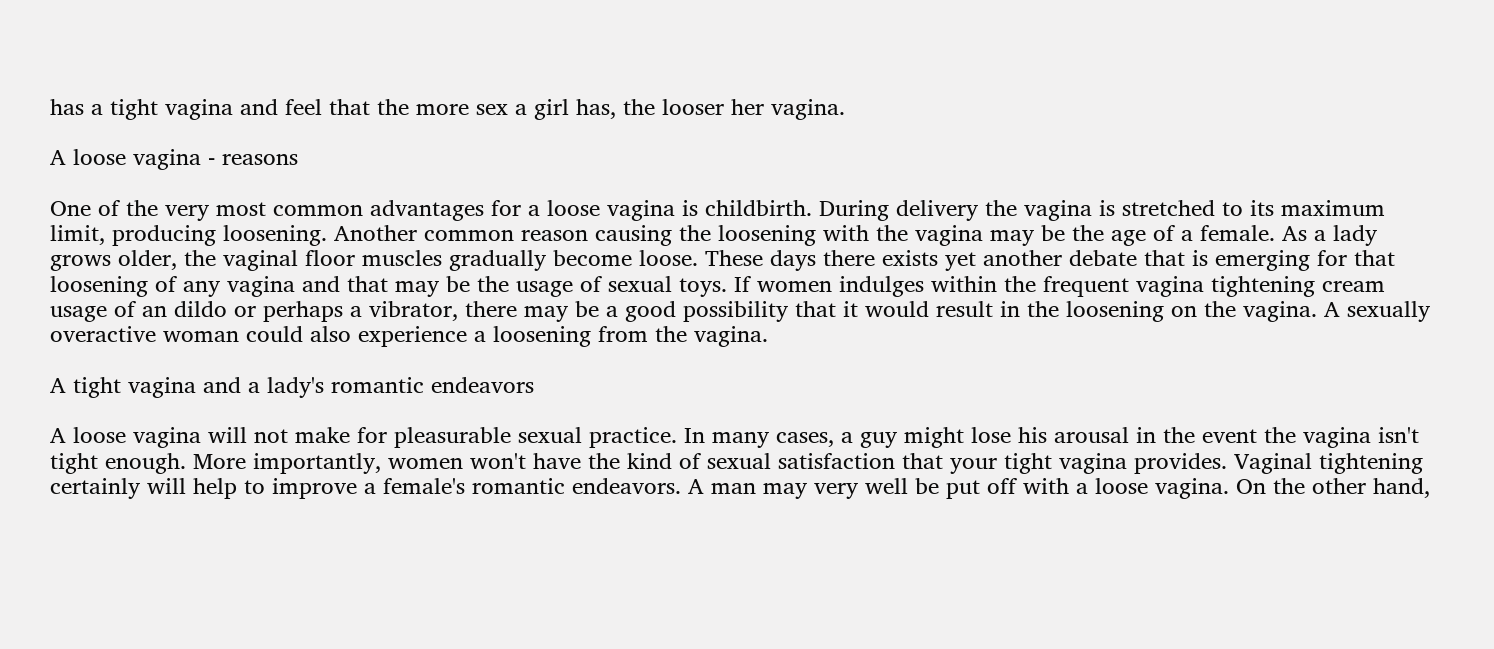has a tight vagina and feel that the more sex a girl has, the looser her vagina.

A loose vagina - reasons

One of the very most common advantages for a loose vagina is childbirth. During delivery the vagina is stretched to its maximum limit, producing loosening. Another common reason causing the loosening with the vagina may be the age of a female. As a lady grows older, the vaginal floor muscles gradually become loose. These days there exists yet another debate that is emerging for that loosening of any vagina and that may be the usage of sexual toys. If women indulges within the frequent vagina tightening cream usage of an dildo or perhaps a vibrator, there may be a good possibility that it would result in the loosening on the vagina. A sexually overactive woman could also experience a loosening from the vagina.

A tight vagina and a lady's romantic endeavors

A loose vagina will not make for pleasurable sexual practice. In many cases, a guy might lose his arousal in the event the vagina isn't tight enough. More importantly, women won't have the kind of sexual satisfaction that your tight vagina provides. Vaginal tightening certainly will help to improve a female's romantic endeavors. A man may very well be put off with a loose vagina. On the other hand,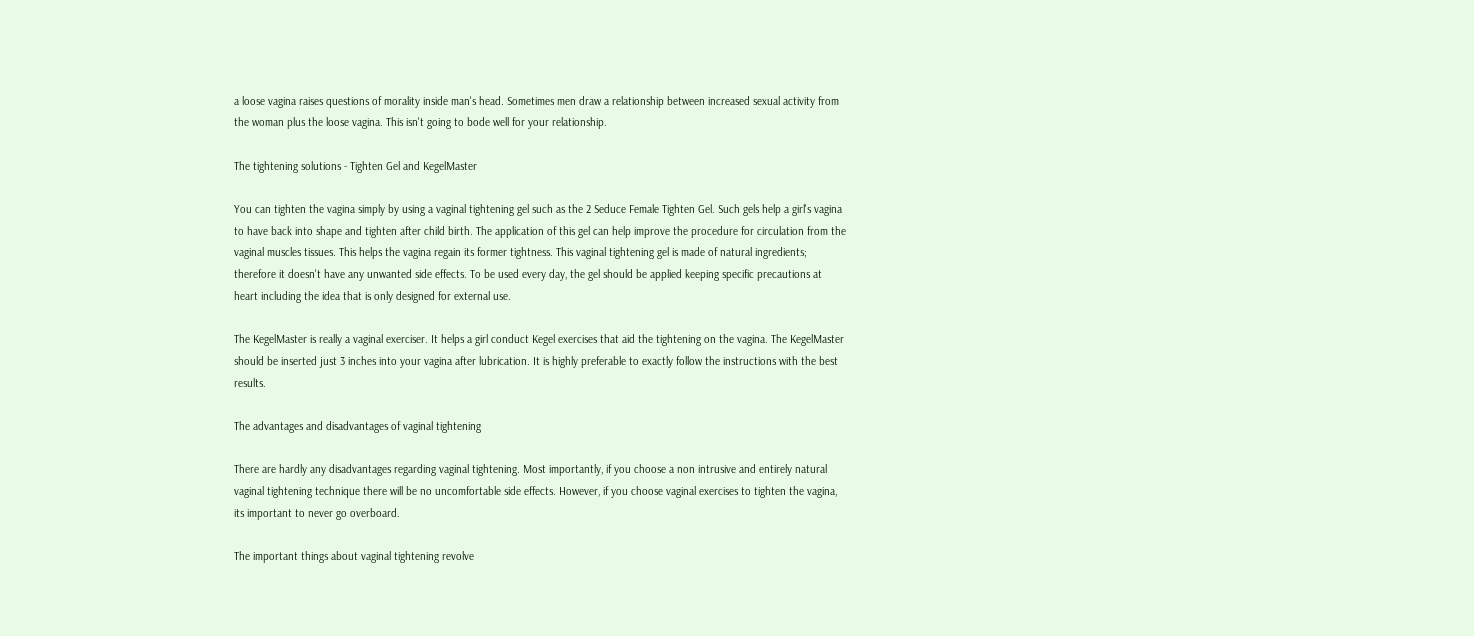a loose vagina raises questions of morality inside man's head. Sometimes men draw a relationship between increased sexual activity from the woman plus the loose vagina. This isn't going to bode well for your relationship.

The tightening solutions - Tighten Gel and KegelMaster

You can tighten the vagina simply by using a vaginal tightening gel such as the 2 Seduce Female Tighten Gel. Such gels help a girl's vagina to have back into shape and tighten after child birth. The application of this gel can help improve the procedure for circulation from the vaginal muscles tissues. This helps the vagina regain its former tightness. This vaginal tightening gel is made of natural ingredients; therefore it doesn't have any unwanted side effects. To be used every day, the gel should be applied keeping specific precautions at heart including the idea that is only designed for external use.

The KegelMaster is really a vaginal exerciser. It helps a girl conduct Kegel exercises that aid the tightening on the vagina. The KegelMaster should be inserted just 3 inches into your vagina after lubrication. It is highly preferable to exactly follow the instructions with the best results.

The advantages and disadvantages of vaginal tightening

There are hardly any disadvantages regarding vaginal tightening. Most importantly, if you choose a non intrusive and entirely natural vaginal tightening technique there will be no uncomfortable side effects. However, if you choose vaginal exercises to tighten the vagina, its important to never go overboard.

The important things about vaginal tightening revolve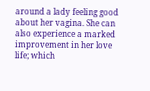around a lady feeling good about her vagina. She can also experience a marked improvement in her love life; which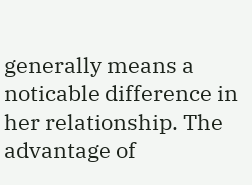generally means a noticable difference in her relationship. The advantage of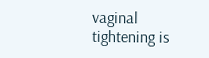vaginal tightening is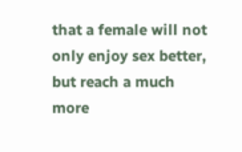that a female will not only enjoy sex better, but reach a much more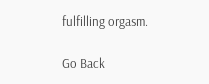fulfilling orgasm.

Go Back